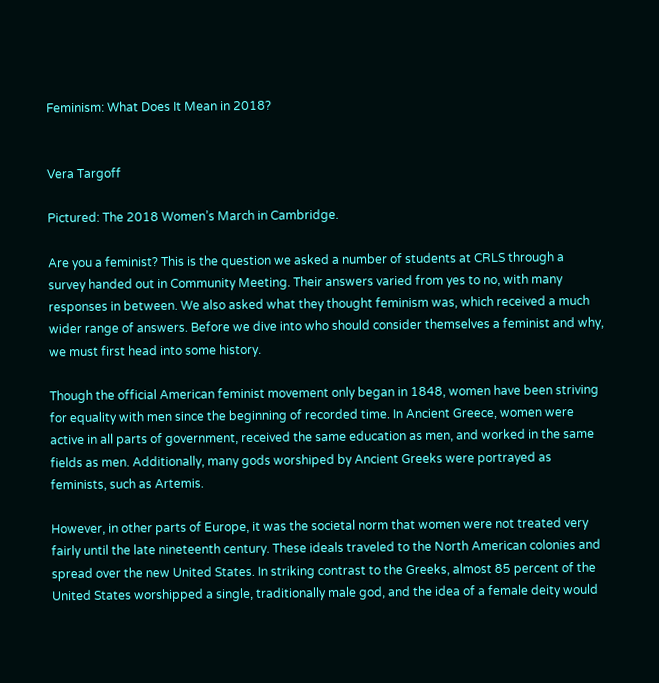Feminism: What Does It Mean in 2018?


Vera Targoff

Pictured: The 2018 Women’s March in Cambridge.

Are you a feminist? This is the question we asked a number of students at CRLS through a survey handed out in Community Meeting. Their answers varied from yes to no, with many responses in between. We also asked what they thought feminism was, which received a much wider range of answers. Before we dive into who should consider themselves a feminist and why, we must first head into some history.

Though the official American feminist movement only began in 1848, women have been striving for equality with men since the beginning of recorded time. In Ancient Greece, women were active in all parts of government, received the same education as men, and worked in the same fields as men. Additionally, many gods worshiped by Ancient Greeks were portrayed as feminists, such as Artemis.

However, in other parts of Europe, it was the societal norm that women were not treated very fairly until the late nineteenth century. These ideals traveled to the North American colonies and spread over the new United States. In striking contrast to the Greeks, almost 85 percent of the United States worshipped a single, traditionally male god, and the idea of a female deity would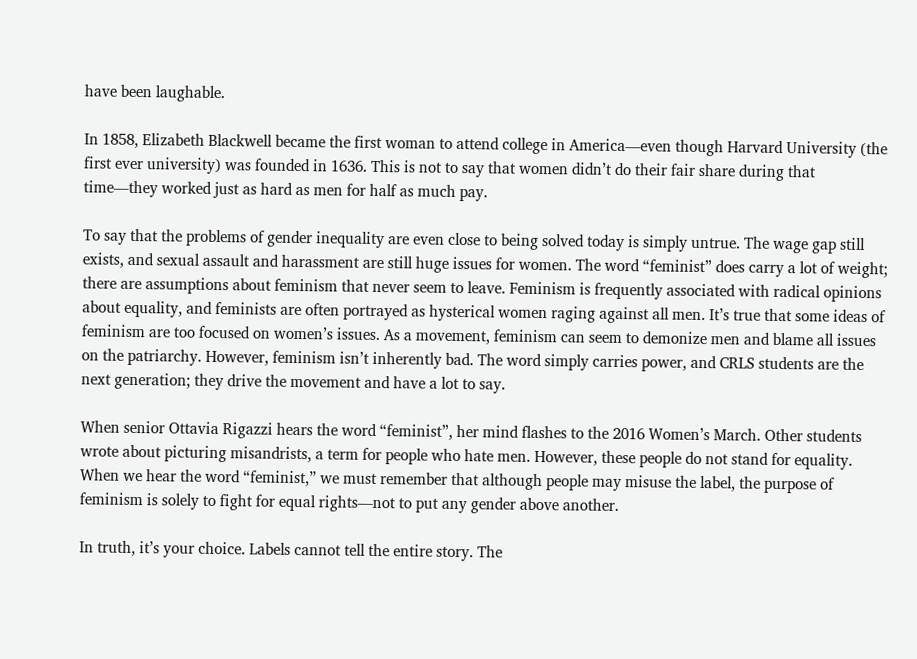have been laughable.

In 1858, Elizabeth Blackwell became the first woman to attend college in America—even though Harvard University (the first ever university) was founded in 1636. This is not to say that women didn’t do their fair share during that time—they worked just as hard as men for half as much pay.

To say that the problems of gender inequality are even close to being solved today is simply untrue. The wage gap still exists, and sexual assault and harassment are still huge issues for women. The word “feminist” does carry a lot of weight; there are assumptions about feminism that never seem to leave. Feminism is frequently associated with radical opinions about equality, and feminists are often portrayed as hysterical women raging against all men. It’s true that some ideas of feminism are too focused on women’s issues. As a movement, feminism can seem to demonize men and blame all issues on the patriarchy. However, feminism isn’t inherently bad. The word simply carries power, and CRLS students are the next generation; they drive the movement and have a lot to say.

When senior Ottavia Rigazzi hears the word “feminist”, her mind flashes to the 2016 Women’s March. Other students wrote about picturing misandrists, a term for people who hate men. However, these people do not stand for equality. When we hear the word “feminist,” we must remember that although people may misuse the label, the purpose of feminism is solely to fight for equal rights—not to put any gender above another.

In truth, it’s your choice. Labels cannot tell the entire story. The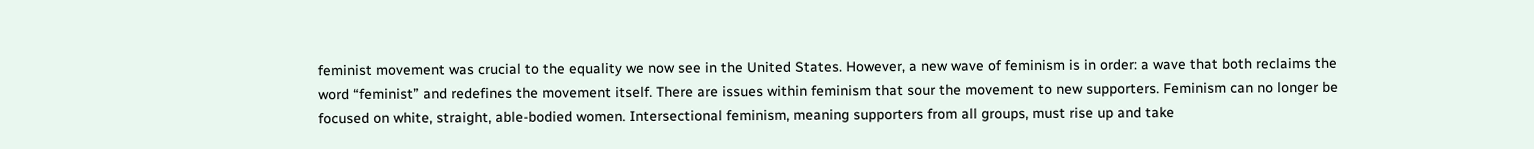feminist movement was crucial to the equality we now see in the United States. However, a new wave of feminism is in order: a wave that both reclaims the word “feminist” and redefines the movement itself. There are issues within feminism that sour the movement to new supporters. Feminism can no longer be focused on white, straight, able-bodied women. Intersectional feminism, meaning supporters from all groups, must rise up and take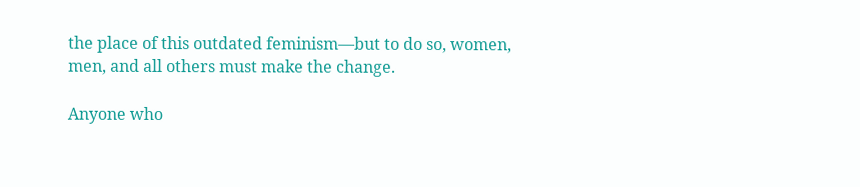the place of this outdated feminism—but to do so, women, men, and all others must make the change.

Anyone who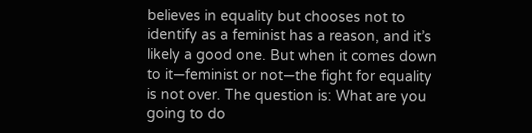believes in equality but chooses not to identify as a feminist has a reason, and it’s likely a good one. But when it comes down to it—feminist or not—the fight for equality is not over. The question is: What are you going to do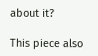about it?

This piece also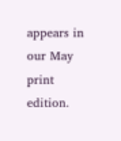appears in our May print edition.